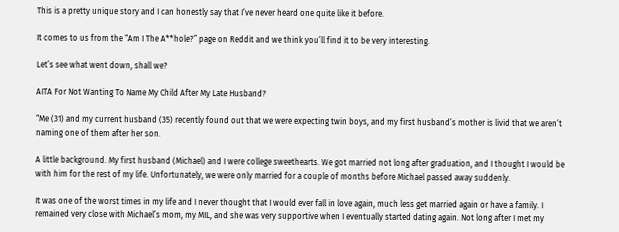This is a pretty unique story and I can honestly say that I’ve never heard one quite like it before.

It comes to us from the “Am I The A**hole?” page on Reddit and we think you’ll find it to be very interesting.

Let’s see what went down, shall we?

AITA For Not Wanting To Name My Child After My Late Husband?

“Me (31) and my current husband (35) recently found out that we were expecting twin boys, and my first husband’s mother is livid that we aren’t naming one of them after her son.

A little background. My first husband (Michael) and I were college sweethearts. We got married not long after graduation, and I thought I would be with him for the rest of my life. Unfortunately, we were only married for a couple of months before Michael passed away suddenly.

It was one of the worst times in my life and I never thought that I would ever fall in love again, much less get married again or have a family. I remained very close with Michael’s mom, my MIL, and she was very supportive when I eventually started dating again. Not long after I met my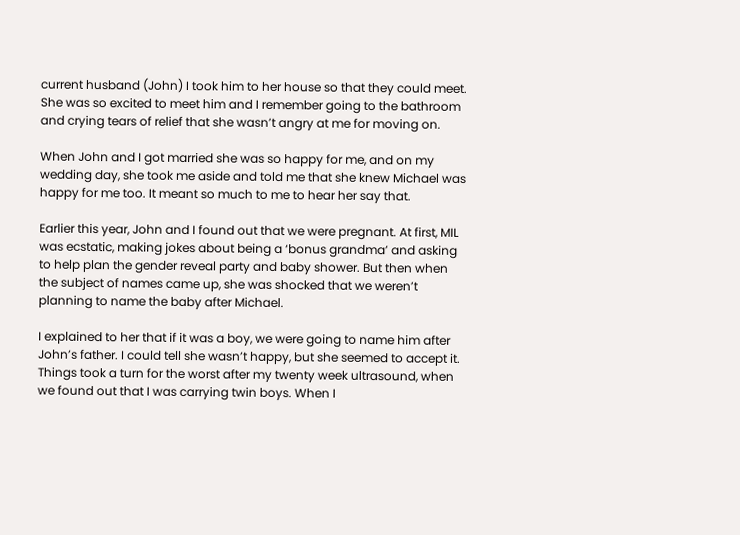current husband (John) I took him to her house so that they could meet. She was so excited to meet him and I remember going to the bathroom and crying tears of relief that she wasn’t angry at me for moving on.

When John and I got married she was so happy for me, and on my wedding day, she took me aside and told me that she knew Michael was happy for me too. It meant so much to me to hear her say that.

Earlier this year, John and I found out that we were pregnant. At first, MIL was ecstatic, making jokes about being a ‘bonus grandma’ and asking to help plan the gender reveal party and baby shower. But then when the subject of names came up, she was shocked that we weren’t planning to name the baby after Michael.

I explained to her that if it was a boy, we were going to name him after John’s father. I could tell she wasn’t happy, but she seemed to accept it. Things took a turn for the worst after my twenty week ultrasound, when we found out that I was carrying twin boys. When I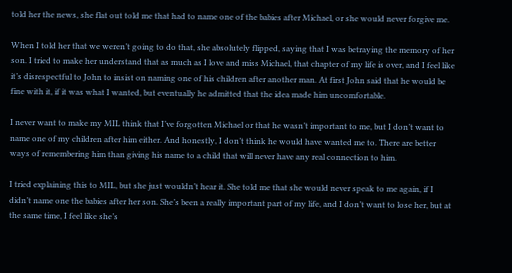told her the news, she flat out told me that had to name one of the babies after Michael, or she would never forgive me.

When I told her that we weren’t going to do that, she absolutely flipped, saying that I was betraying the memory of her son. I tried to make her understand that as much as I love and miss Michael, that chapter of my life is over, and I feel like it’s disrespectful to John to insist on naming one of his children after another man. At first John said that he would be fine with it, if it was what I wanted, but eventually he admitted that the idea made him uncomfortable.

I never want to make my MIL think that I’ve forgotten Michael or that he wasn’t important to me, but I don’t want to name one of my children after him either. And honestly, I don’t think he would have wanted me to. There are better ways of remembering him than giving his name to a child that will never have any real connection to him.

I tried explaining this to MIL, but she just wouldn’t hear it. She told me that she would never speak to me again, if I didn’t name one the babies after her son. She’s been a really important part of my life, and I don’t want to lose her, but at the same time, I feel like she’s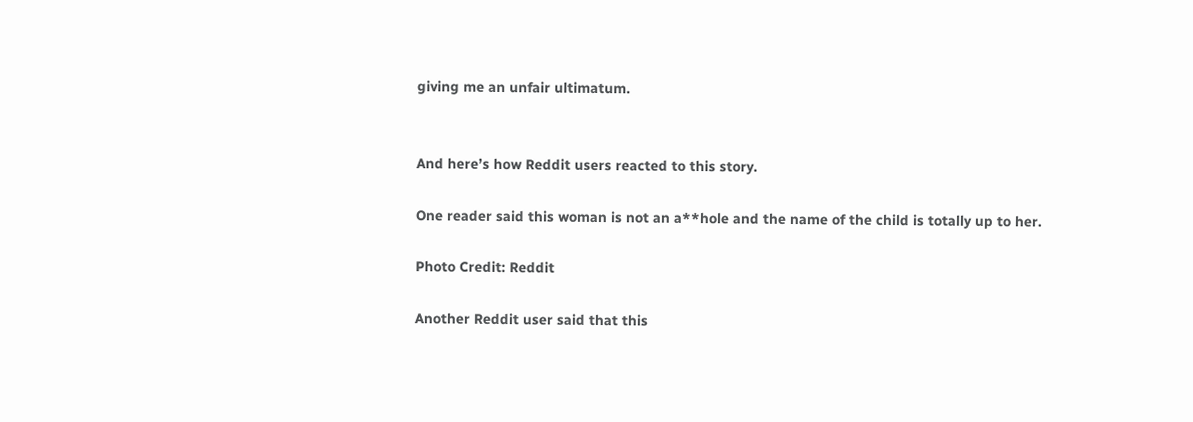giving me an unfair ultimatum.


And here’s how Reddit users reacted to this story.

One reader said this woman is not an a**hole and the name of the child is totally up to her.

Photo Credit: Reddit

Another Reddit user said that this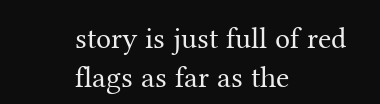story is just full of red flags as far as the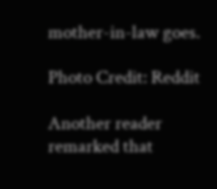mother-in-law goes.

Photo Credit: Reddit

Another reader remarked that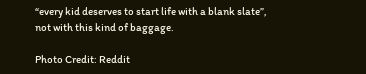“every kid deserves to start life with a blank slate”, not with this kind of baggage.

Photo Credit: Reddit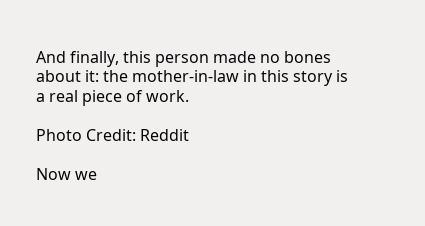And finally, this person made no bones about it: the mother-in-law in this story is a real piece of work.

Photo Credit: Reddit

Now we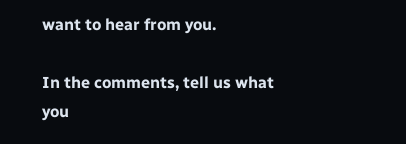want to hear from you.

In the comments, tell us what you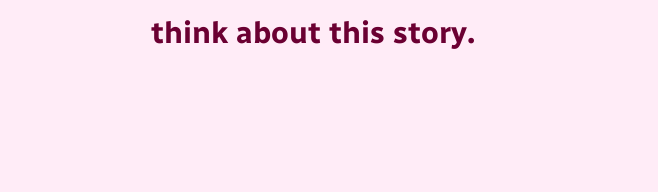think about this story.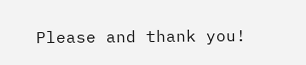Please and thank you!